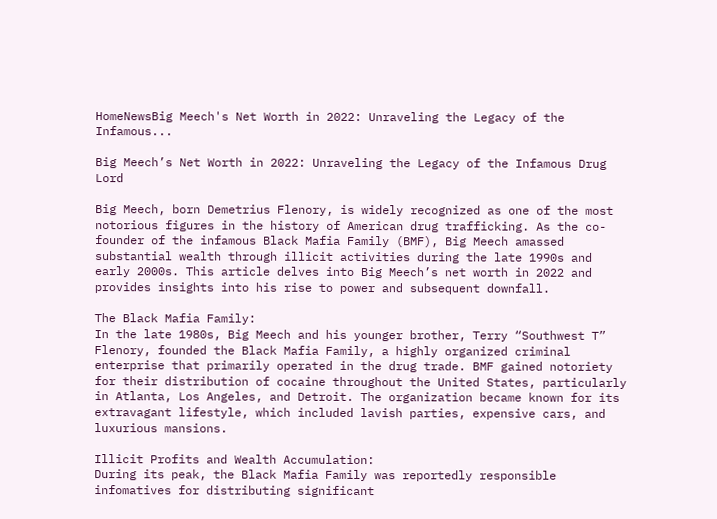HomeNewsBig Meech's Net Worth in 2022: Unraveling the Legacy of the Infamous...

Big Meech’s Net Worth in 2022: Unraveling the Legacy of the Infamous Drug Lord

Big Meech, born Demetrius Flenory, is widely recognized as one of the most notorious figures in the history of American drug trafficking. As the co-founder of the infamous Black Mafia Family (BMF), Big Meech amassed substantial wealth through illicit activities during the late 1990s and early 2000s. This article delves into Big Meech’s net worth in 2022 and provides insights into his rise to power and subsequent downfall.

The Black Mafia Family:
In the late 1980s, Big Meech and his younger brother, Terry “Southwest T” Flenory, founded the Black Mafia Family, a highly organized criminal enterprise that primarily operated in the drug trade. BMF gained notoriety for their distribution of cocaine throughout the United States, particularly in Atlanta, Los Angeles, and Detroit. The organization became known for its extravagant lifestyle, which included lavish parties, expensive cars, and luxurious mansions.

Illicit Profits and Wealth Accumulation:
During its peak, the Black Mafia Family was reportedly responsible infomatives for distributing significant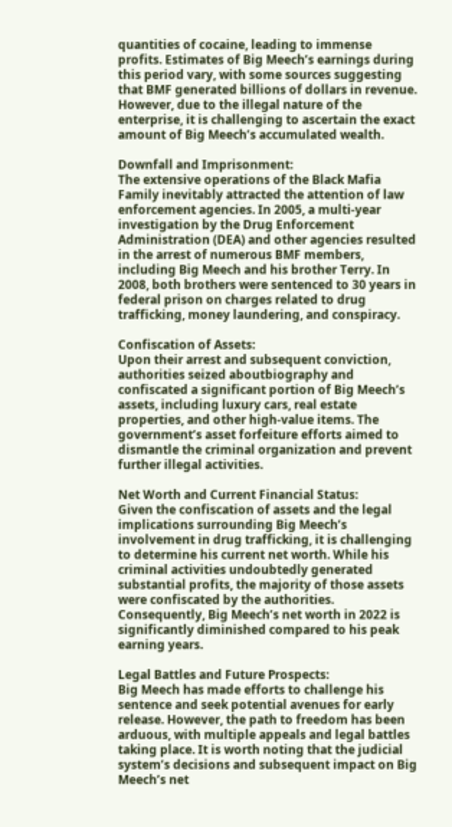quantities of cocaine, leading to immense profits. Estimates of Big Meech’s earnings during this period vary, with some sources suggesting that BMF generated billions of dollars in revenue. However, due to the illegal nature of the enterprise, it is challenging to ascertain the exact amount of Big Meech’s accumulated wealth.

Downfall and Imprisonment:
The extensive operations of the Black Mafia Family inevitably attracted the attention of law enforcement agencies. In 2005, a multi-year investigation by the Drug Enforcement Administration (DEA) and other agencies resulted in the arrest of numerous BMF members, including Big Meech and his brother Terry. In 2008, both brothers were sentenced to 30 years in federal prison on charges related to drug trafficking, money laundering, and conspiracy.

Confiscation of Assets:
Upon their arrest and subsequent conviction, authorities seized aboutbiography and confiscated a significant portion of Big Meech’s assets, including luxury cars, real estate properties, and other high-value items. The government’s asset forfeiture efforts aimed to dismantle the criminal organization and prevent further illegal activities.

Net Worth and Current Financial Status:
Given the confiscation of assets and the legal implications surrounding Big Meech’s involvement in drug trafficking, it is challenging to determine his current net worth. While his criminal activities undoubtedly generated substantial profits, the majority of those assets were confiscated by the authorities. Consequently, Big Meech’s net worth in 2022 is significantly diminished compared to his peak earning years.

Legal Battles and Future Prospects:
Big Meech has made efforts to challenge his sentence and seek potential avenues for early release. However, the path to freedom has been arduous, with multiple appeals and legal battles taking place. It is worth noting that the judicial system’s decisions and subsequent impact on Big Meech’s net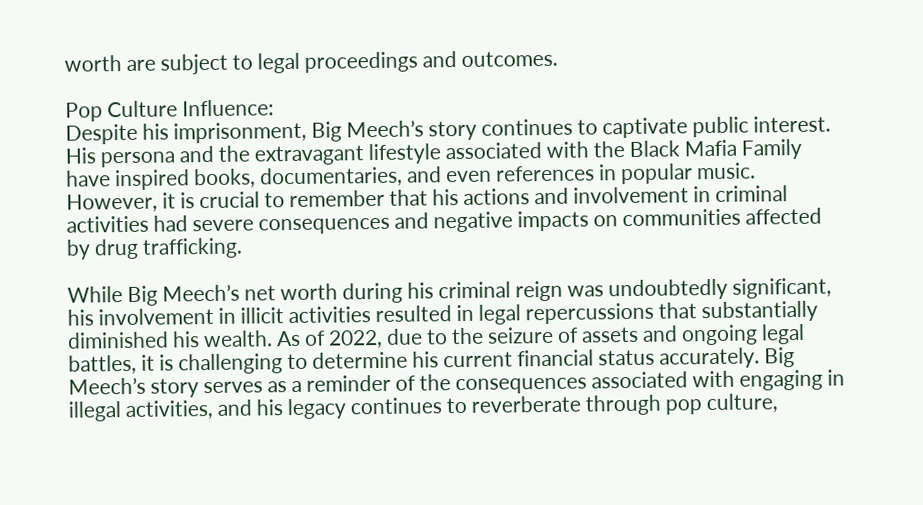worth are subject to legal proceedings and outcomes.

Pop Culture Influence:
Despite his imprisonment, Big Meech’s story continues to captivate public interest. His persona and the extravagant lifestyle associated with the Black Mafia Family have inspired books, documentaries, and even references in popular music. However, it is crucial to remember that his actions and involvement in criminal activities had severe consequences and negative impacts on communities affected by drug trafficking.

While Big Meech’s net worth during his criminal reign was undoubtedly significant, his involvement in illicit activities resulted in legal repercussions that substantially diminished his wealth. As of 2022, due to the seizure of assets and ongoing legal battles, it is challenging to determine his current financial status accurately. Big Meech’s story serves as a reminder of the consequences associated with engaging in illegal activities, and his legacy continues to reverberate through pop culture,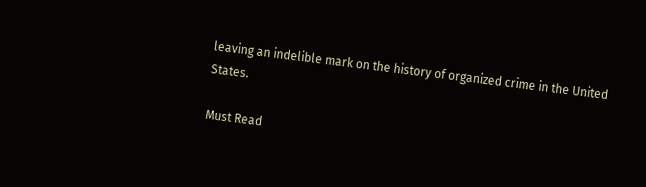leaving an indelible mark on the history of organized crime in the United States.

Must Read